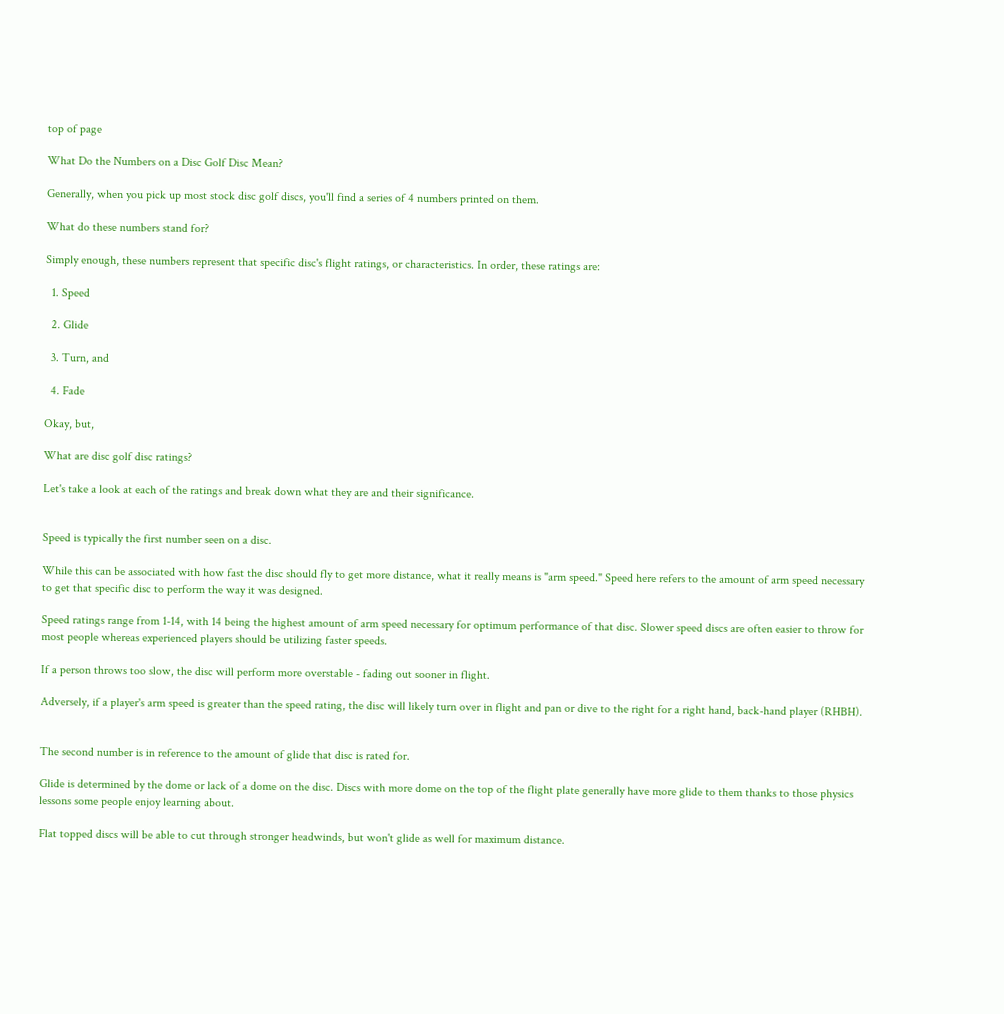top of page

What Do the Numbers on a Disc Golf Disc Mean?

Generally, when you pick up most stock disc golf discs, you'll find a series of 4 numbers printed on them.

What do these numbers stand for?

Simply enough, these numbers represent that specific disc's flight ratings, or characteristics. In order, these ratings are:

  1. Speed

  2. Glide

  3. Turn, and

  4. Fade

Okay, but,

What are disc golf disc ratings?

Let's take a look at each of the ratings and break down what they are and their significance.


Speed is typically the first number seen on a disc.

While this can be associated with how fast the disc should fly to get more distance, what it really means is "arm speed." Speed here refers to the amount of arm speed necessary to get that specific disc to perform the way it was designed.

Speed ratings range from 1-14, with 14 being the highest amount of arm speed necessary for optimum performance of that disc. Slower speed discs are often easier to throw for most people whereas experienced players should be utilizing faster speeds.

If a person throws too slow, the disc will perform more overstable - fading out sooner in flight.

Adversely, if a player's arm speed is greater than the speed rating, the disc will likely turn over in flight and pan or dive to the right for a right hand, back-hand player (RHBH).


The second number is in reference to the amount of glide that disc is rated for.

Glide is determined by the dome or lack of a dome on the disc. Discs with more dome on the top of the flight plate generally have more glide to them thanks to those physics lessons some people enjoy learning about.

Flat topped discs will be able to cut through stronger headwinds, but won't glide as well for maximum distance.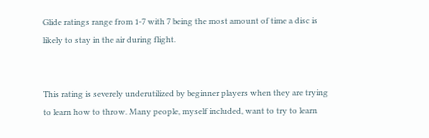Glide ratings range from 1-7 with 7 being the most amount of time a disc is likely to stay in the air during flight.


This rating is severely underutilized by beginner players when they are trying to learn how to throw. Many people, myself included, want to try to learn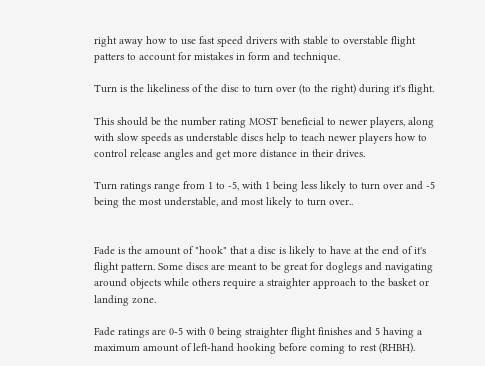right away how to use fast speed drivers with stable to overstable flight patters to account for mistakes in form and technique.

Turn is the likeliness of the disc to turn over (to the right) during it's flight.

This should be the number rating MOST beneficial to newer players, along with slow speeds as understable discs help to teach newer players how to control release angles and get more distance in their drives.

Turn ratings range from 1 to -5, with 1 being less likely to turn over and -5 being the most understable, and most likely to turn over..


Fade is the amount of "hook" that a disc is likely to have at the end of it's flight pattern. Some discs are meant to be great for doglegs and navigating around objects while others require a straighter approach to the basket or landing zone.

Fade ratings are 0-5 with 0 being straighter flight finishes and 5 having a maximum amount of left-hand hooking before coming to rest (RHBH).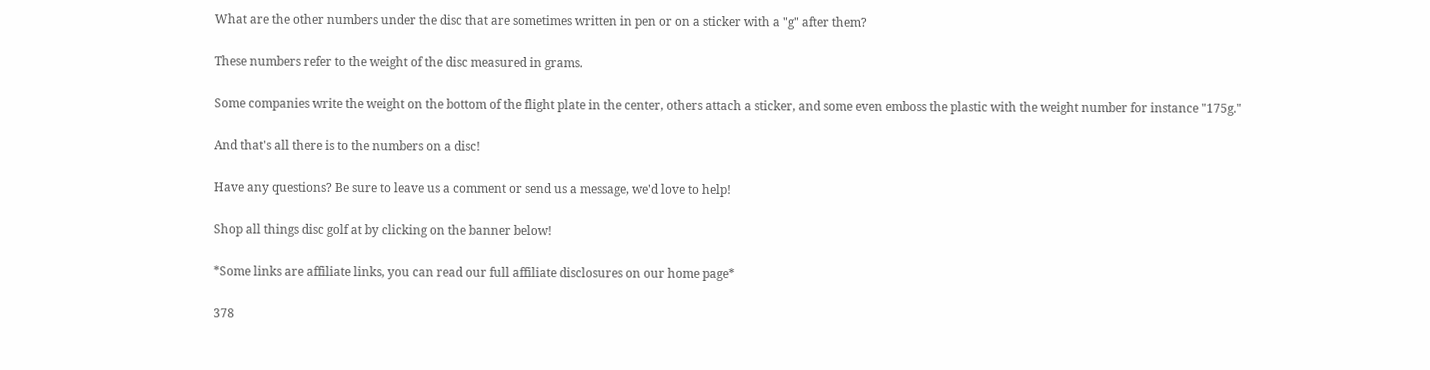What are the other numbers under the disc that are sometimes written in pen or on a sticker with a "g" after them?

These numbers refer to the weight of the disc measured in grams.

Some companies write the weight on the bottom of the flight plate in the center, others attach a sticker, and some even emboss the plastic with the weight number for instance "175g."

And that's all there is to the numbers on a disc!

Have any questions? Be sure to leave us a comment or send us a message, we'd love to help!

Shop all things disc golf at by clicking on the banner below!

*Some links are affiliate links, you can read our full affiliate disclosures on our home page*

378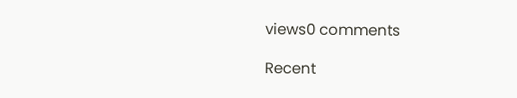views0 comments

Recent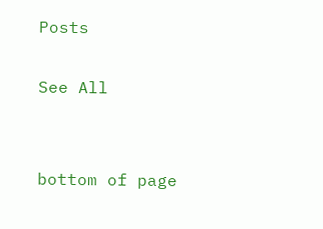Posts

See All


bottom of page